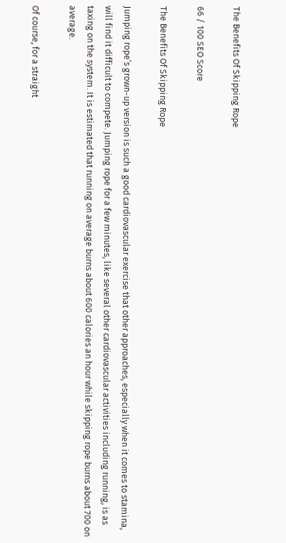The Benefits Of Skipping Rope

66 / 100 SEO Score

The Benefits Of Skipping Rope

Jumping rope’s grown-up version is such a good cardiovascular exercise that other approaches, especially when it comes to stamina, will find it difficult to compete. Jumping rope for a few minutes, like several other cardiovascular activities including running, is as taxing on the system. It is estimated that running on average burns about 600 calories an hour while skipping rope burns about 700 on average.

Of course, for a straight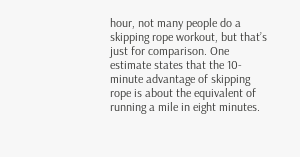hour, not many people do a skipping rope workout, but that’s just for comparison. One estimate states that the 10-minute advantage of skipping rope is about the equivalent of running a mile in eight minutes.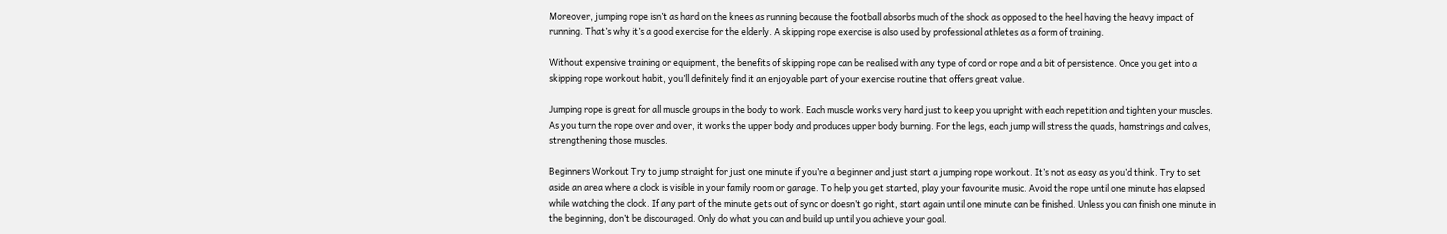Moreover, jumping rope isn’t as hard on the knees as running because the football absorbs much of the shock as opposed to the heel having the heavy impact of running. That’s why it’s a good exercise for the elderly. A skipping rope exercise is also used by professional athletes as a form of training.

Without expensive training or equipment, the benefits of skipping rope can be realised with any type of cord or rope and a bit of persistence. Once you get into a skipping rope workout habit, you’ll definitely find it an enjoyable part of your exercise routine that offers great value.

Jumping rope is great for all muscle groups in the body to work. Each muscle works very hard just to keep you upright with each repetition and tighten your muscles. As you turn the rope over and over, it works the upper body and produces upper body burning. For the legs, each jump will stress the quads, hamstrings and calves, strengthening those muscles.

Beginners Workout Try to jump straight for just one minute if you’re a beginner and just start a jumping rope workout. It’s not as easy as you’d think. Try to set aside an area where a clock is visible in your family room or garage. To help you get started, play your favourite music. Avoid the rope until one minute has elapsed while watching the clock. If any part of the minute gets out of sync or doesn’t go right, start again until one minute can be finished. Unless you can finish one minute in the beginning, don’t be discouraged. Only do what you can and build up until you achieve your goal.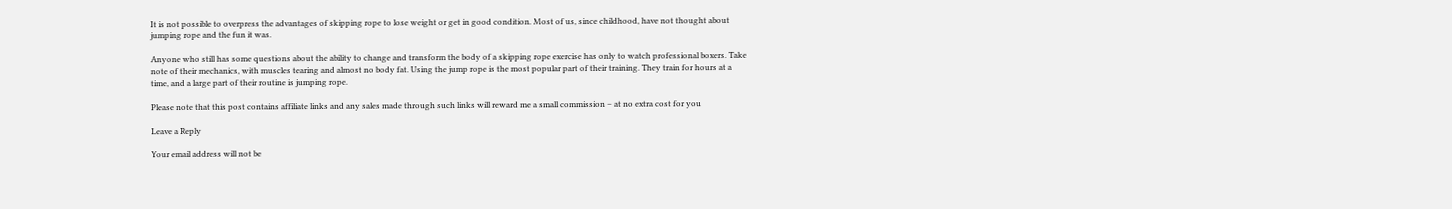It is not possible to overpress the advantages of skipping rope to lose weight or get in good condition. Most of us, since childhood, have not thought about jumping rope and the fun it was.

Anyone who still has some questions about the ability to change and transform the body of a skipping rope exercise has only to watch professional boxers. Take note of their mechanics, with muscles tearing and almost no body fat. Using the jump rope is the most popular part of their training. They train for hours at a time, and a large part of their routine is jumping rope.

Please note that this post contains affiliate links and any sales made through such links will reward me a small commission – at no extra cost for you

Leave a Reply

Your email address will not be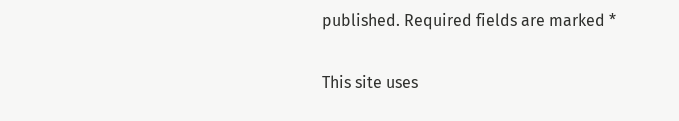published. Required fields are marked *

This site uses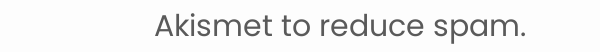Akismet to reduce spam.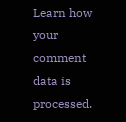Learn how your comment data is processed.